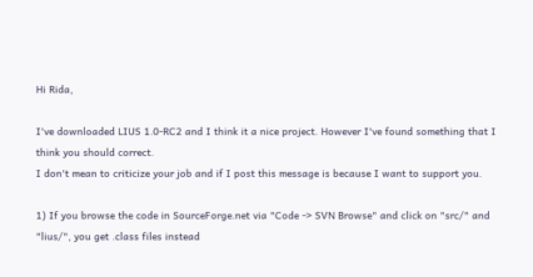Hi Rida,

I've downloaded LIUS 1.0-RC2 and I think it a nice project. However I've found something that I think you should correct.
I don't mean to criticize your job and if I post this message is because I want to support you.

1) If you browse the code in SourceForge.net via "Code -> SVN Browse" and click on "src/" and "lius/", you get .class files instead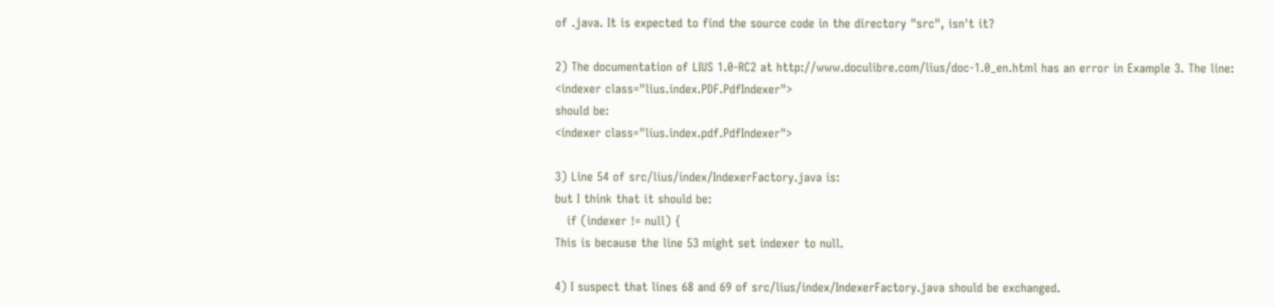of .java. It is expected to find the source code in the directory "src", isn't it?

2) The documentation of LIUS 1.0-RC2 at http://www.doculibre.com/lius/doc-1.0_en.html has an error in Example 3. The line:
<indexer class="lius.index.PDF.PdfIndexer">
should be:
<indexer class="lius.index.pdf.PdfIndexer">

3) Line 54 of src/lius/index/IndexerFactory.java is:
but I think that it should be:
   if (indexer != null) {
This is because the line 53 might set indexer to null.

4) I suspect that lines 68 and 69 of src/lius/index/IndexerFactory.java should be exchanged.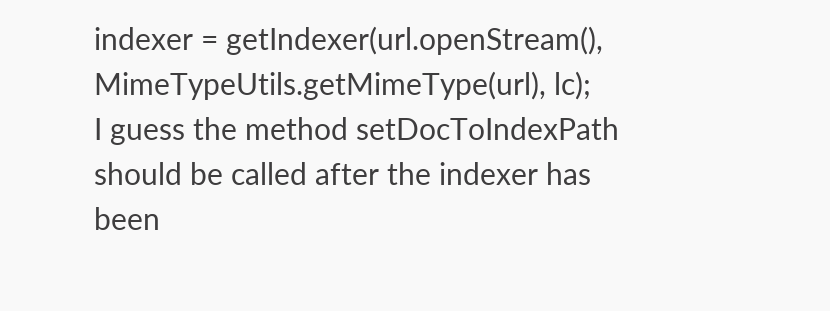indexer = getIndexer(url.openStream(), MimeTypeUtils.getMimeType(url), lc);
I guess the method setDocToIndexPath should be called after the indexer has been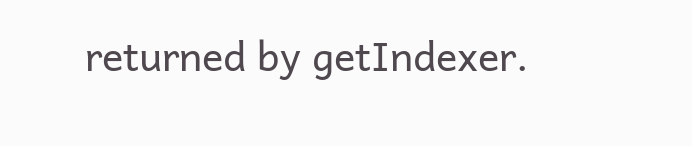returned by getIndexer.